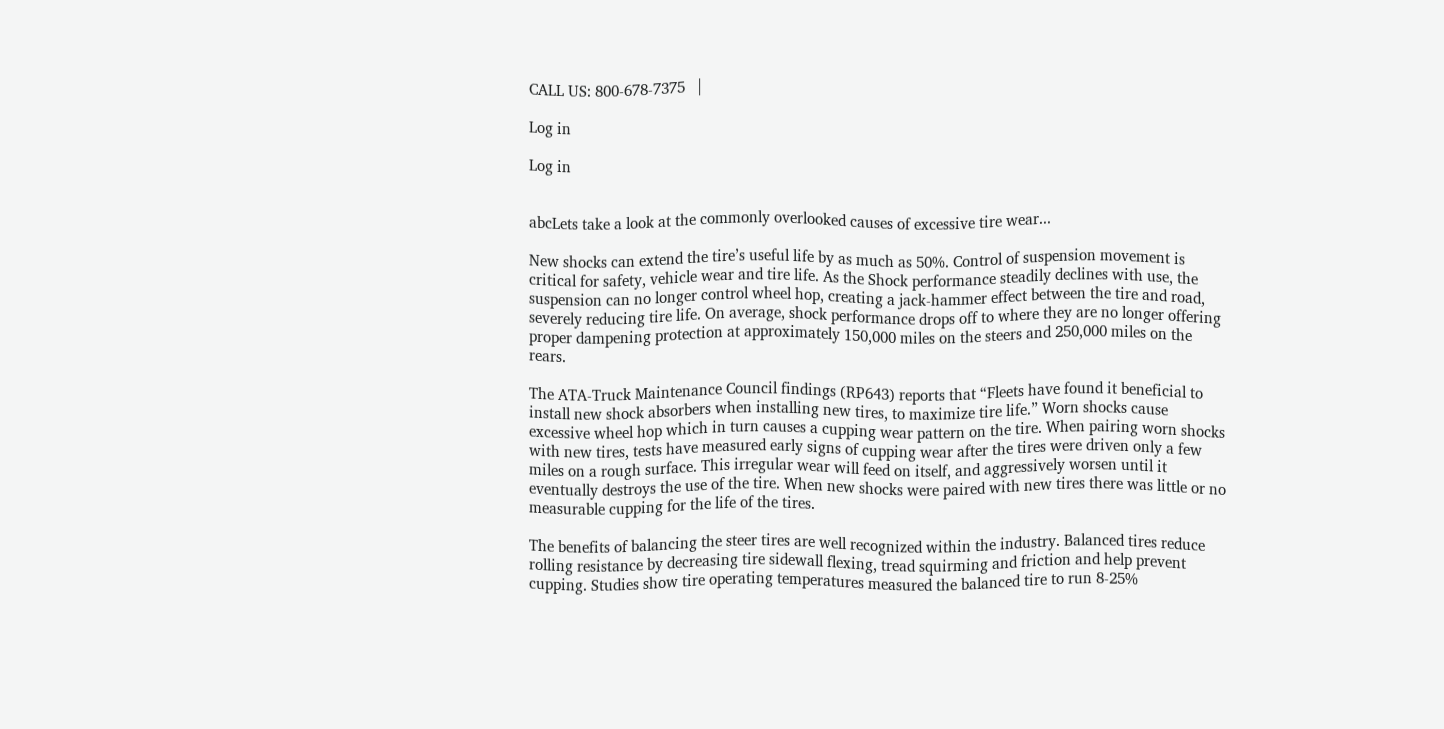CALL US: 800-678-7375   |

Log in

Log in


abcLets take a look at the commonly overlooked causes of excessive tire wear...

New shocks can extend the tire’s useful life by as much as 50%. Control of suspension movement is critical for safety, vehicle wear and tire life. As the Shock performance steadily declines with use, the suspension can no longer control wheel hop, creating a jack-hammer effect between the tire and road, severely reducing tire life. On average, shock performance drops off to where they are no longer offering proper dampening protection at approximately 150,000 miles on the steers and 250,000 miles on the rears.

The ATA-Truck Maintenance Council findings (RP643) reports that “Fleets have found it beneficial to install new shock absorbers when installing new tires, to maximize tire life.” Worn shocks cause excessive wheel hop which in turn causes a cupping wear pattern on the tire. When pairing worn shocks with new tires, tests have measured early signs of cupping wear after the tires were driven only a few miles on a rough surface. This irregular wear will feed on itself, and aggressively worsen until it eventually destroys the use of the tire. When new shocks were paired with new tires there was little or no measurable cupping for the life of the tires.

The benefits of balancing the steer tires are well recognized within the industry. Balanced tires reduce rolling resistance by decreasing tire sidewall flexing, tread squirming and friction and help prevent cupping. Studies show tire operating temperatures measured the balanced tire to run 8-25%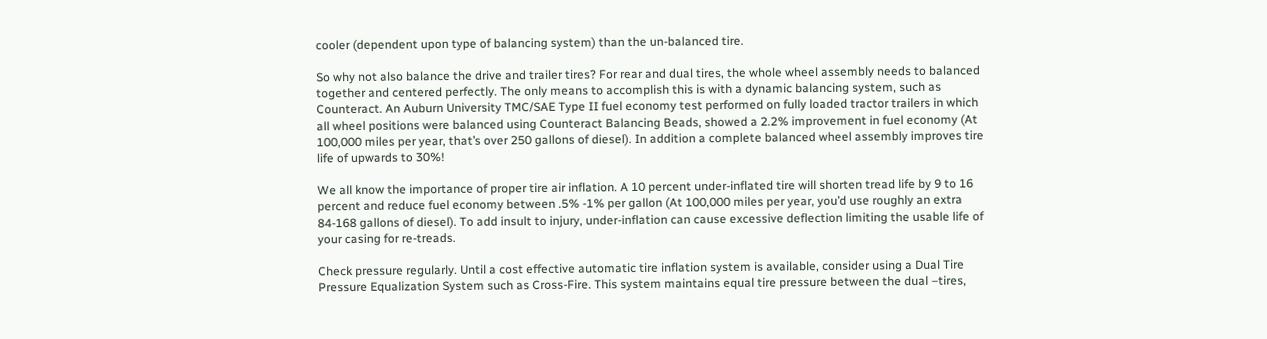cooler (dependent upon type of balancing system) than the un-balanced tire.

So why not also balance the drive and trailer tires? For rear and dual tires, the whole wheel assembly needs to balanced together and centered perfectly. The only means to accomplish this is with a dynamic balancing system, such as Counteract. An Auburn University TMC/SAE Type II fuel economy test performed on fully loaded tractor trailers in which all wheel positions were balanced using Counteract Balancing Beads, showed a 2.2% improvement in fuel economy (At 100,000 miles per year, that’s over 250 gallons of diesel). In addition a complete balanced wheel assembly improves tire life of upwards to 30%!

We all know the importance of proper tire air inflation. A 10 percent under-inflated tire will shorten tread life by 9 to 16 percent and reduce fuel economy between .5% -1% per gallon (At 100,000 miles per year, you’d use roughly an extra 84-168 gallons of diesel). To add insult to injury, under-inflation can cause excessive deflection limiting the usable life of your casing for re-treads.

Check pressure regularly. Until a cost effective automatic tire inflation system is available, consider using a Dual Tire Pressure Equalization System such as Cross-Fire. This system maintains equal tire pressure between the dual –tires,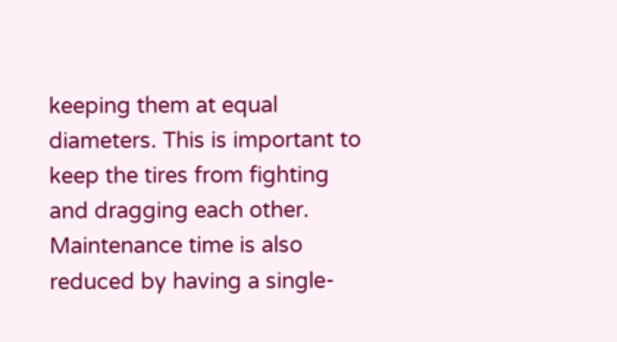keeping them at equal diameters. This is important to keep the tires from fighting and dragging each other. Maintenance time is also reduced by having a single-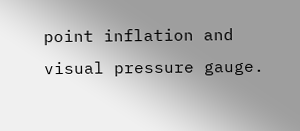point inflation and visual pressure gauge.